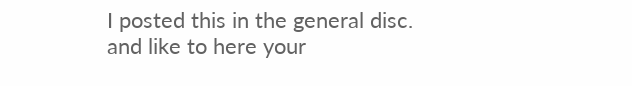I posted this in the general disc. and like to here your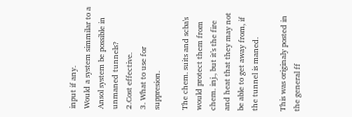input if any.
Would a system simmilar to a Ansol system be possible in unmaned tunnels?
2.Cost effective.
3. What to use for suppresion.

The chem. suits and scba's would protect them from chem. inj., but it's the fire and heat that they may not be able to get away from, if the tunnel is maned.

This was originaly posted in the general ff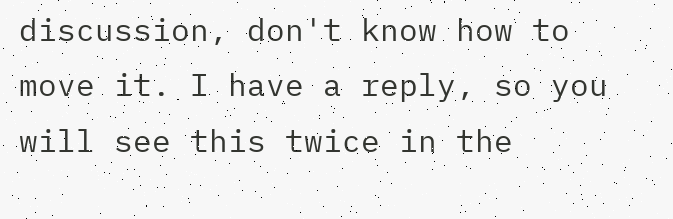discussion, don't know how to move it. I have a reply, so you will see this twice in the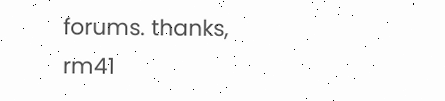forums. thanks, rm41